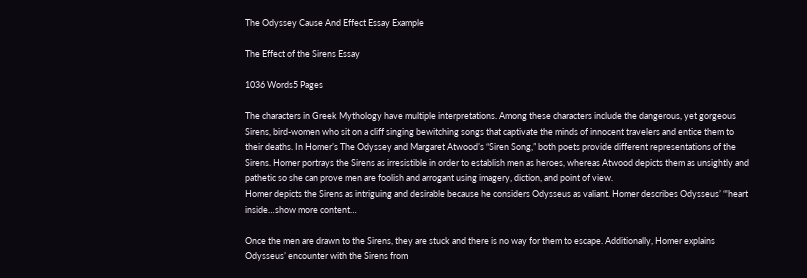The Odyssey Cause And Effect Essay Example

The Effect of the Sirens Essay

1036 Words5 Pages

The characters in Greek Mythology have multiple interpretations. Among these characters include the dangerous, yet gorgeous Sirens, bird-women who sit on a cliff singing bewitching songs that captivate the minds of innocent travelers and entice them to their deaths. In Homer’s The Odyssey and Margaret Atwood’s “Siren Song,” both poets provide different representations of the Sirens. Homer portrays the Sirens as irresistible in order to establish men as heroes, whereas Atwood depicts them as unsightly and pathetic so she can prove men are foolish and arrogant using imagery, diction, and point of view.
Homer depicts the Sirens as intriguing and desirable because he considers Odysseus as valiant. Homer describes Odysseus’ “'heart inside…show more content…

Once the men are drawn to the Sirens, they are stuck and there is no way for them to escape. Additionally, Homer explains Odysseus’ encounter with the Sirens from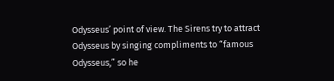Odysseus’ point of view. The Sirens try to attract Odysseus by singing compliments to “famous Odysseus,” so he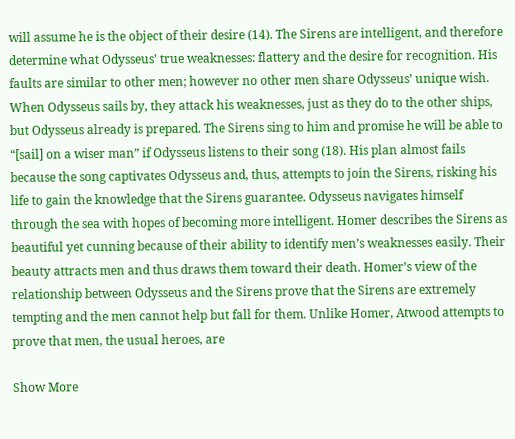will assume he is the object of their desire (14). The Sirens are intelligent, and therefore determine what Odysseus’ true weaknesses: flattery and the desire for recognition. His faults are similar to other men; however no other men share Odysseus’ unique wish. When Odysseus sails by, they attack his weaknesses, just as they do to the other ships, but Odysseus already is prepared. The Sirens sing to him and promise he will be able to “[sail] on a wiser man” if Odysseus listens to their song (18). His plan almost fails because the song captivates Odysseus and, thus, attempts to join the Sirens, risking his life to gain the knowledge that the Sirens guarantee. Odysseus navigates himself through the sea with hopes of becoming more intelligent. Homer describes the Sirens as beautiful yet cunning because of their ability to identify men’s weaknesses easily. Their beauty attracts men and thus draws them toward their death. Homer’s view of the relationship between Odysseus and the Sirens prove that the Sirens are extremely tempting and the men cannot help but fall for them. Unlike Homer, Atwood attempts to prove that men, the usual heroes, are

Show More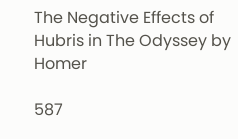The Negative Effects of Hubris in The Odyssey by Homer

587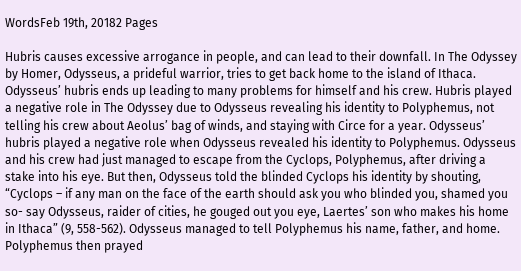WordsFeb 19th, 20182 Pages

Hubris causes excessive arrogance in people, and can lead to their downfall. In The Odyssey by Homer, Odysseus, a prideful warrior, tries to get back home to the island of Ithaca. Odysseus’ hubris ends up leading to many problems for himself and his crew. Hubris played a negative role in The Odyssey due to Odysseus revealing his identity to Polyphemus, not telling his crew about Aeolus’ bag of winds, and staying with Circe for a year. Odysseus’ hubris played a negative role when Odysseus revealed his identity to Polyphemus. Odysseus and his crew had just managed to escape from the Cyclops, Polyphemus, after driving a stake into his eye. But then, Odysseus told the blinded Cyclops his identity by shouting, “Cyclops – if any man on the face of the earth should ask you who blinded you, shamed you so- say Odysseus, raider of cities, he gouged out you eye, Laertes’ son who makes his home in Ithaca” (9, 558-562). Odysseus managed to tell Polyphemus his name, father, and home. Polyphemus then prayed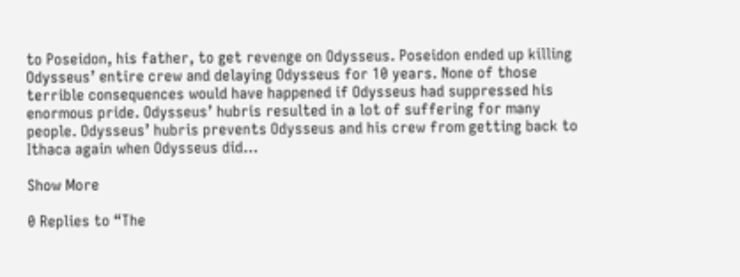to Poseidon, his father, to get revenge on Odysseus. Poseidon ended up killing Odysseus’ entire crew and delaying Odysseus for 10 years. None of those terrible consequences would have happened if Odysseus had suppressed his enormous pride. Odysseus’ hubris resulted in a lot of suffering for many people. Odysseus’ hubris prevents Odysseus and his crew from getting back to Ithaca again when Odysseus did…

Show More

0 Replies to “The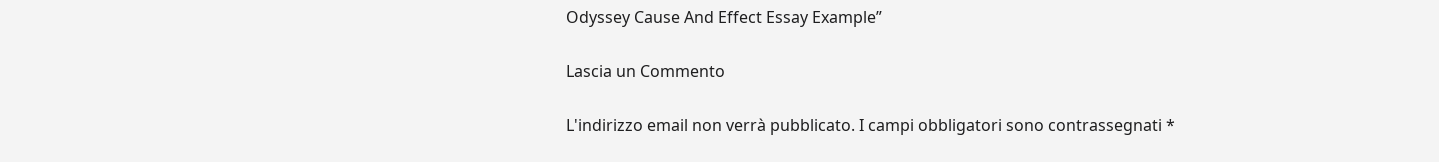Odyssey Cause And Effect Essay Example”

Lascia un Commento

L'indirizzo email non verrà pubblicato. I campi obbligatori sono contrassegnati *